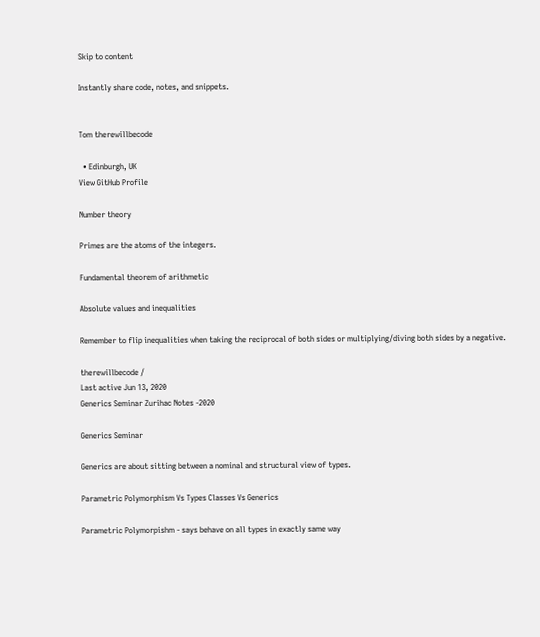Skip to content

Instantly share code, notes, and snippets.


Tom therewillbecode

  • Edinburgh, UK
View GitHub Profile

Number theory

Primes are the atoms of the integers.

Fundamental theorem of arithmetic

Absolute values and inequalities

Remember to flip inequalities when taking the reciprocal of both sides or multiplying/diving both sides by a negative.

therewillbecode /
Last active Jun 13, 2020
Generics Seminar Zurihac Notes -2020

Generics Seminar

Generics are about sitting between a nominal and structural view of types.

Parametric Polymorphism Vs Types Classes Vs Generics

Parametric Polymorpishm - says behave on all types in exactly same way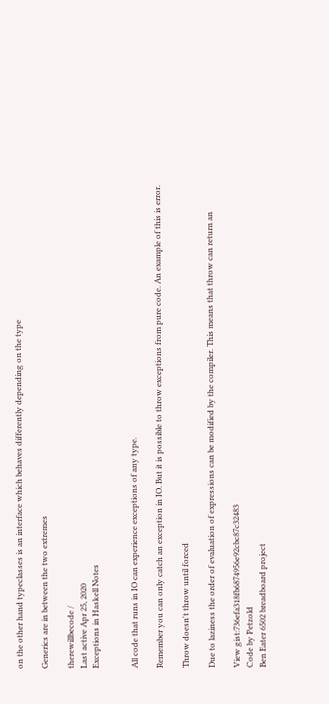on the other hand typeclasses is an interface which behaves differently depending on the type

Generics are in between the two extremes

therewillbecode /
Last active Apr 25, 2020
Exceptions in Haskell Notes


All code that runs in IO can experience exceptions of any type.

Remember you can only catch an exception in IO. But it is possible to throw exceptions from pure code. An example of this is error.

Throw doesn't throw until forced

Due to laziness the order of evaluation of expressions can be modified by the compiler. This means that throw can return an

View gist:736efa318fb6874956e92cbc87c32483
Code by Petzold
Ben Eater 6502 breadboard project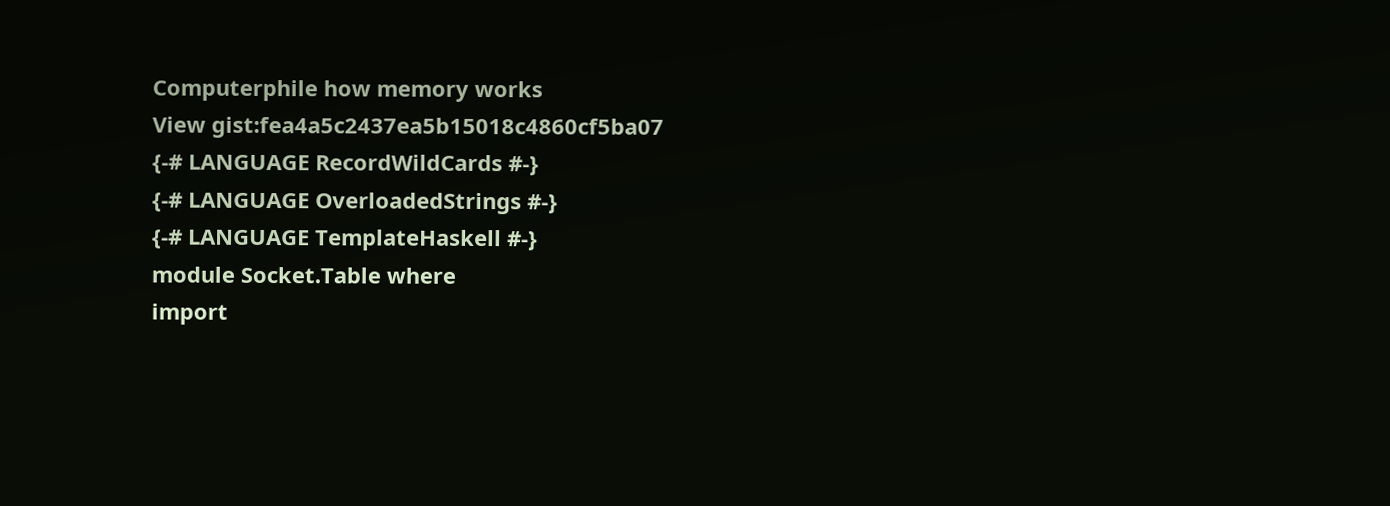Computerphile how memory works
View gist:fea4a5c2437ea5b15018c4860cf5ba07
{-# LANGUAGE RecordWildCards #-}
{-# LANGUAGE OverloadedStrings #-}
{-# LANGUAGE TemplateHaskell #-}
module Socket.Table where
import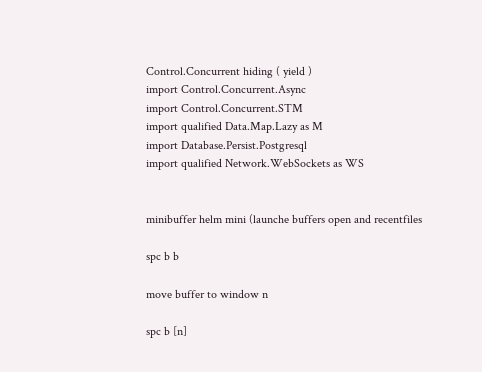Control.Concurrent hiding ( yield )
import Control.Concurrent.Async
import Control.Concurrent.STM
import qualified Data.Map.Lazy as M
import Database.Persist.Postgresql
import qualified Network.WebSockets as WS


minibuffer helm mini (launche buffers open and recentfiles

spc b b

move buffer to window n

spc b [n]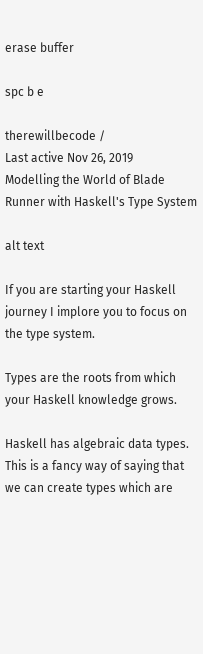erase buffer

spc b e

therewillbecode /
Last active Nov 26, 2019
Modelling the World of Blade Runner with Haskell's Type System

alt text

If you are starting your Haskell journey I implore you to focus on the type system.

Types are the roots from which your Haskell knowledge grows.

Haskell has algebraic data types. This is a fancy way of saying that we can create types which are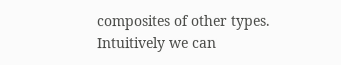composites of other types. Intuitively we can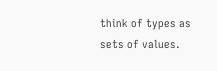think of types as sets of values.